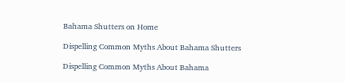Bahama Shutters on Home

Dispelling Common Myths About Bahama Shutters

Dispelling Common Myths About Bahama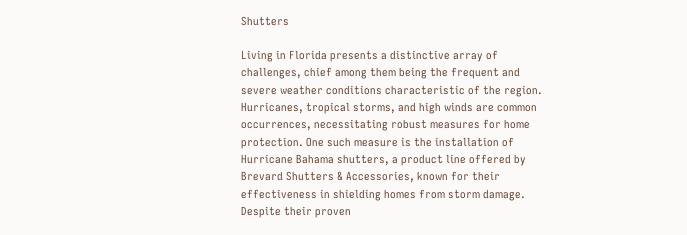Shutters

Living in Florida presents a distinctive array of challenges, chief among them being the frequent and severe weather conditions characteristic of the region. Hurricanes, tropical storms, and high winds are common occurrences, necessitating robust measures for home protection. One such measure is the installation of Hurricane Bahama shutters, a product line offered by Brevard Shutters & Accessories, known for their effectiveness in shielding homes from storm damage. Despite their proven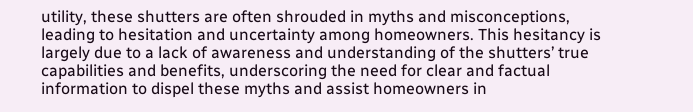utility, these shutters are often shrouded in myths and misconceptions, leading to hesitation and uncertainty among homeowners. This hesitancy is largely due to a lack of awareness and understanding of the shutters’ true capabilities and benefits, underscoring the need for clear and factual information to dispel these myths and assist homeowners in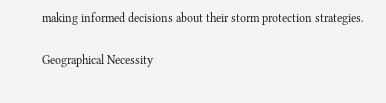making informed decisions about their storm protection strategies.

Geographical Necessity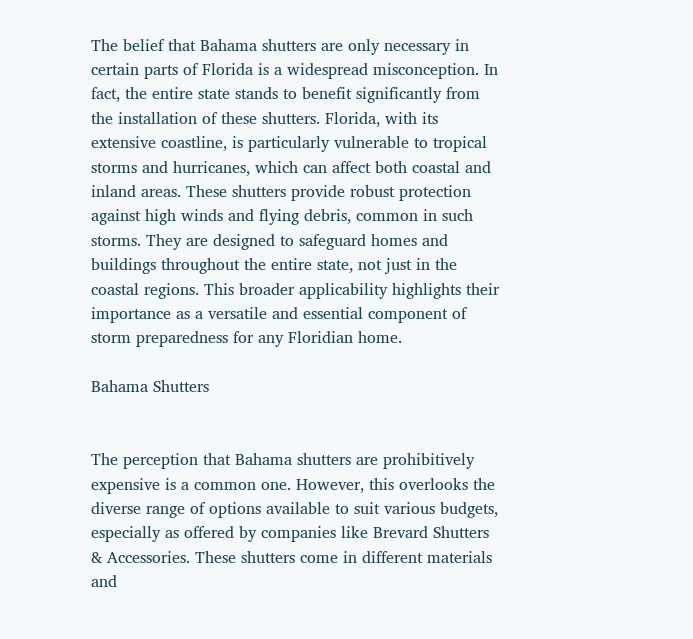The belief that Bahama shutters are only necessary in certain parts of Florida is a widespread misconception. In fact, the entire state stands to benefit significantly from the installation of these shutters. Florida, with its extensive coastline, is particularly vulnerable to tropical storms and hurricanes, which can affect both coastal and inland areas. These shutters provide robust protection against high winds and flying debris, common in such storms. They are designed to safeguard homes and buildings throughout the entire state, not just in the coastal regions. This broader applicability highlights their importance as a versatile and essential component of storm preparedness for any Floridian home.

Bahama Shutters


The perception that Bahama shutters are prohibitively expensive is a common one. However, this overlooks the diverse range of options available to suit various budgets, especially as offered by companies like Brevard Shutters & Accessories. These shutters come in different materials and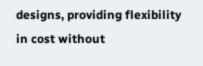designs, providing flexibility in cost without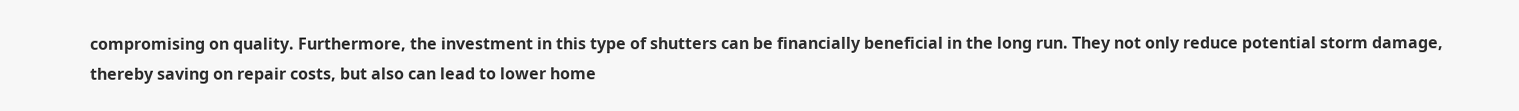compromising on quality. Furthermore, the investment in this type of shutters can be financially beneficial in the long run. They not only reduce potential storm damage, thereby saving on repair costs, but also can lead to lower home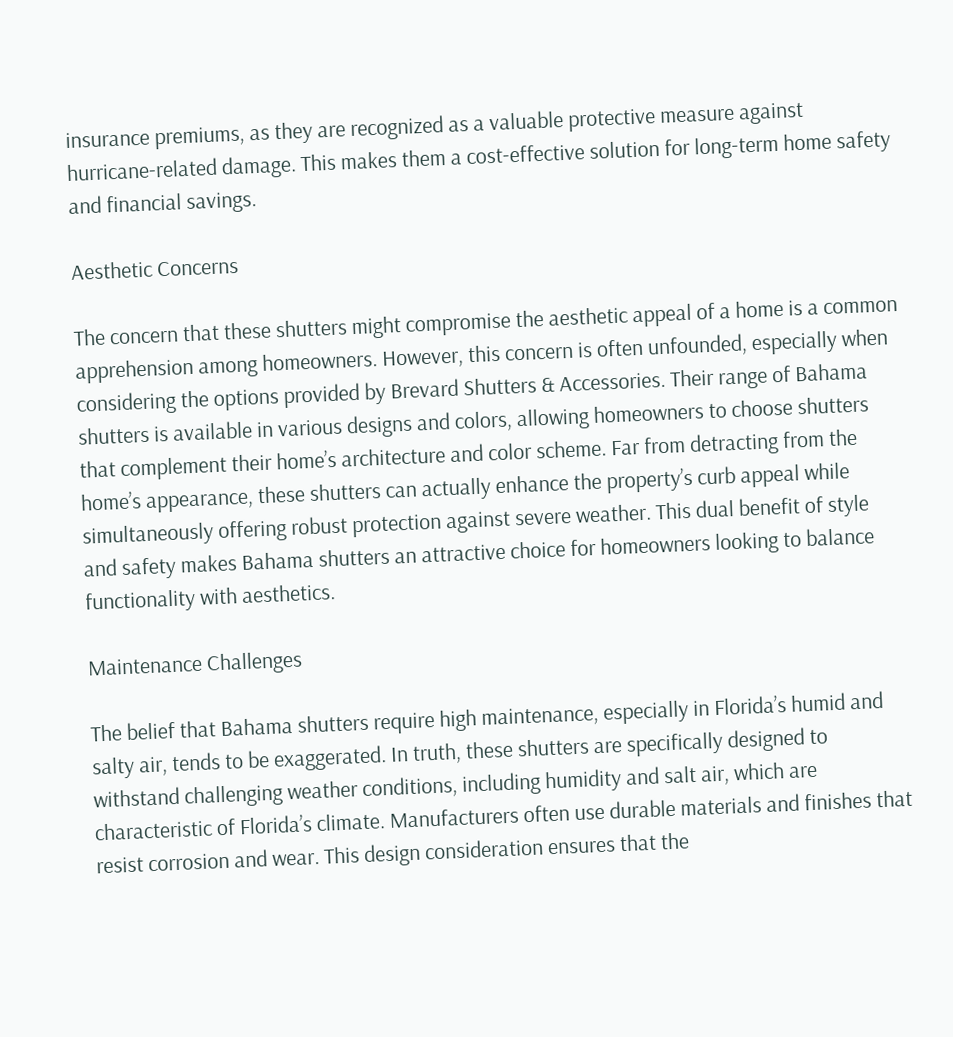insurance premiums, as they are recognized as a valuable protective measure against hurricane-related damage. This makes them a cost-effective solution for long-term home safety and financial savings.

Aesthetic Concerns

The concern that these shutters might compromise the aesthetic appeal of a home is a common apprehension among homeowners. However, this concern is often unfounded, especially when considering the options provided by Brevard Shutters & Accessories. Their range of Bahama shutters is available in various designs and colors, allowing homeowners to choose shutters that complement their home’s architecture and color scheme. Far from detracting from the home’s appearance, these shutters can actually enhance the property’s curb appeal while simultaneously offering robust protection against severe weather. This dual benefit of style and safety makes Bahama shutters an attractive choice for homeowners looking to balance functionality with aesthetics.

Maintenance Challenges

The belief that Bahama shutters require high maintenance, especially in Florida’s humid and salty air, tends to be exaggerated. In truth, these shutters are specifically designed to withstand challenging weather conditions, including humidity and salt air, which are characteristic of Florida’s climate. Manufacturers often use durable materials and finishes that resist corrosion and wear. This design consideration ensures that the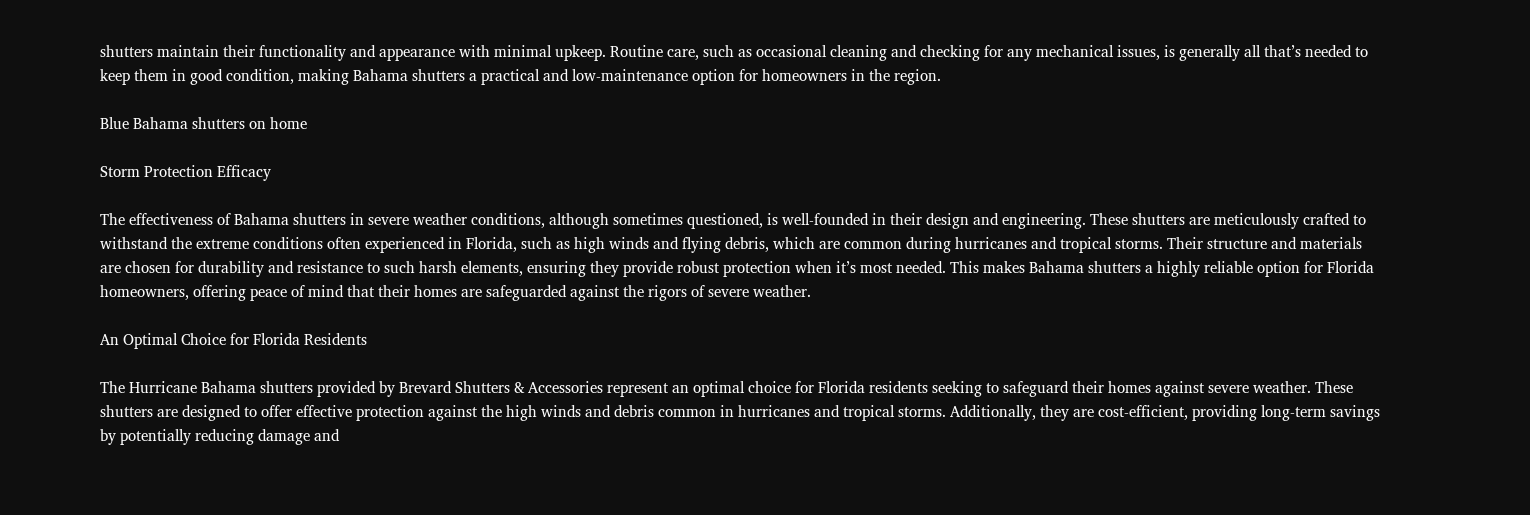shutters maintain their functionality and appearance with minimal upkeep. Routine care, such as occasional cleaning and checking for any mechanical issues, is generally all that’s needed to keep them in good condition, making Bahama shutters a practical and low-maintenance option for homeowners in the region.

Blue Bahama shutters on home

Storm Protection Efficacy

The effectiveness of Bahama shutters in severe weather conditions, although sometimes questioned, is well-founded in their design and engineering. These shutters are meticulously crafted to withstand the extreme conditions often experienced in Florida, such as high winds and flying debris, which are common during hurricanes and tropical storms. Their structure and materials are chosen for durability and resistance to such harsh elements, ensuring they provide robust protection when it’s most needed. This makes Bahama shutters a highly reliable option for Florida homeowners, offering peace of mind that their homes are safeguarded against the rigors of severe weather.

An Optimal Choice for Florida Residents

The Hurricane Bahama shutters provided by Brevard Shutters & Accessories represent an optimal choice for Florida residents seeking to safeguard their homes against severe weather. These shutters are designed to offer effective protection against the high winds and debris common in hurricanes and tropical storms. Additionally, they are cost-efficient, providing long-term savings by potentially reducing damage and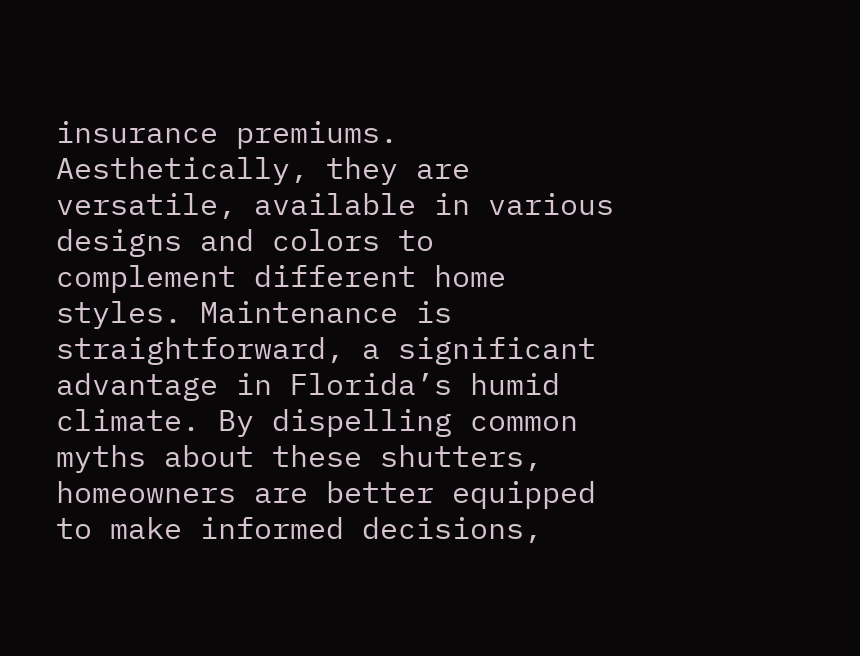insurance premiums. Aesthetically, they are versatile, available in various designs and colors to complement different home styles. Maintenance is straightforward, a significant advantage in Florida’s humid climate. By dispelling common myths about these shutters, homeowners are better equipped to make informed decisions,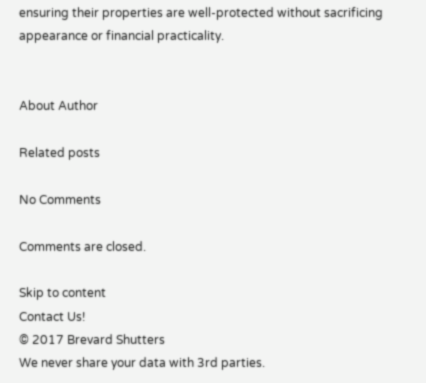ensuring their properties are well-protected without sacrificing appearance or financial practicality.


About Author

Related posts

No Comments

Comments are closed.

Skip to content
Contact Us!
© 2017 Brevard Shutters
We never share your data with 3rd parties.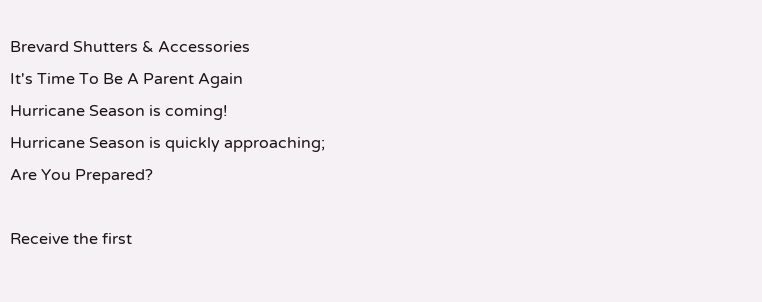Brevard Shutters & Accessories
It's Time To Be A Parent Again
Hurricane Season is coming!
Hurricane Season is quickly approaching;
Are You Prepared?

Receive the first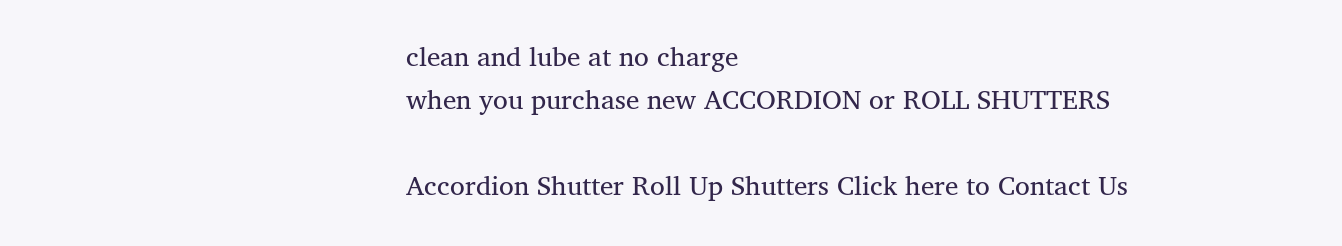clean and lube at no charge
when you purchase new ACCORDION or ROLL SHUTTERS

Accordion Shutter Roll Up Shutters Click here to Contact Us